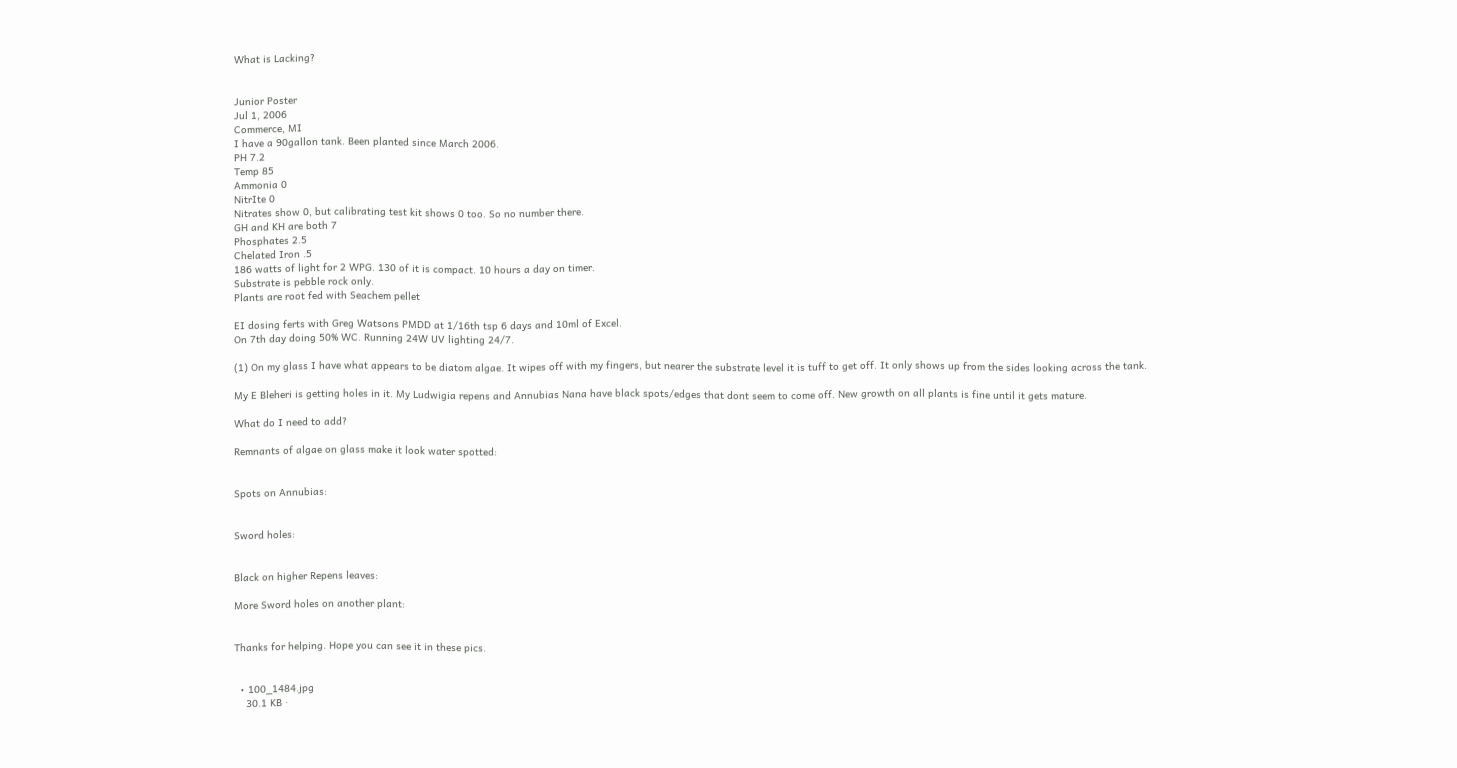What is Lacking?


Junior Poster
Jul 1, 2006
Commerce, MI
I have a 90gallon tank. Been planted since March 2006.
PH 7.2
Temp 85
Ammonia 0
NitrIte 0
Nitrates show 0, but calibrating test kit shows 0 too. So no number there.
GH and KH are both 7
Phosphates 2.5
Chelated Iron .5
186 watts of light for 2 WPG. 130 of it is compact. 10 hours a day on timer.
Substrate is pebble rock only.
Plants are root fed with Seachem pellet

EI dosing ferts with Greg Watsons PMDD at 1/16th tsp 6 days and 10ml of Excel.
On 7th day doing 50% WC. Running 24W UV lighting 24/7.

(1) On my glass I have what appears to be diatom algae. It wipes off with my fingers, but nearer the substrate level it is tuff to get off. It only shows up from the sides looking across the tank.

My E Bleheri is getting holes in it. My Ludwigia repens and Annubias Nana have black spots/edges that dont seem to come off. New growth on all plants is fine until it gets mature.

What do I need to add?

Remnants of algae on glass make it look water spotted:


Spots on Annubias:


Sword holes:


Black on higher Repens leaves:

More Sword holes on another plant:


Thanks for helping. Hope you can see it in these pics.


  • 100_1484.jpg
    30.1 KB ·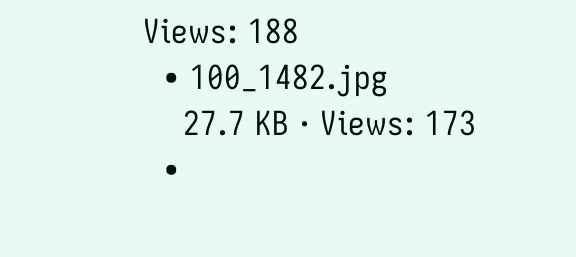Views: 188
  • 100_1482.jpg
    27.7 KB · Views: 173
  •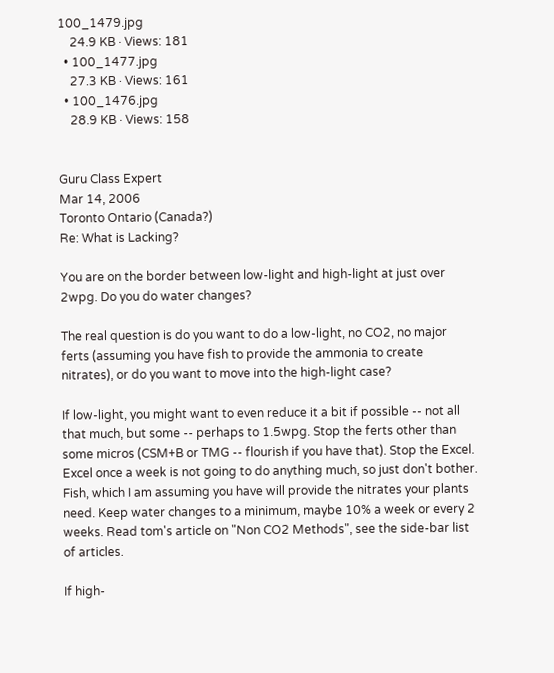100_1479.jpg
    24.9 KB · Views: 181
  • 100_1477.jpg
    27.3 KB · Views: 161
  • 100_1476.jpg
    28.9 KB · Views: 158


Guru Class Expert
Mar 14, 2006
Toronto Ontario (Canada?)
Re: What is Lacking?

You are on the border between low-light and high-light at just over 2wpg. Do you do water changes?

The real question is do you want to do a low-light, no CO2, no major ferts (assuming you have fish to provide the ammonia to create nitrates), or do you want to move into the high-light case?

If low-light, you might want to even reduce it a bit if possible -- not all that much, but some -- perhaps to 1.5wpg. Stop the ferts other than some micros (CSM+B or TMG -- flourish if you have that). Stop the Excel. Excel once a week is not going to do anything much, so just don't bother. Fish, which I am assuming you have will provide the nitrates your plants need. Keep water changes to a minimum, maybe 10% a week or every 2 weeks. Read tom's article on "Non CO2 Methods", see the side-bar list of articles.

If high-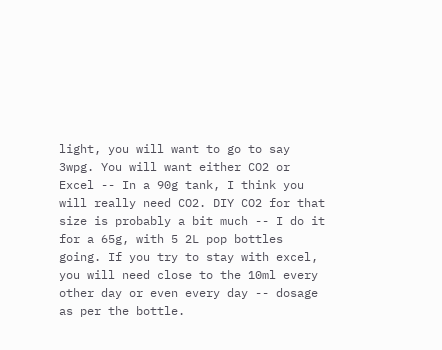light, you will want to go to say 3wpg. You will want either CO2 or Excel -- In a 90g tank, I think you will really need CO2. DIY CO2 for that size is probably a bit much -- I do it for a 65g, with 5 2L pop bottles going. If you try to stay with excel, you will need close to the 10ml every other day or even every day -- dosage as per the bottle.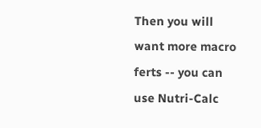Then you will want more macro ferts -- you can use Nutri-Calc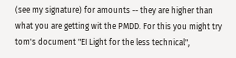(see my signature) for amounts -- they are higher than what you are getting wit the PMDD. For this you might try tom's document "EI Light for the less technical",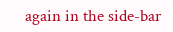again in the side-bar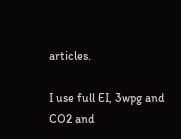articles.

I use full EI, 3wpg and CO2 and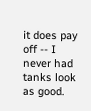it does pay off -- I never had tanks look as good.